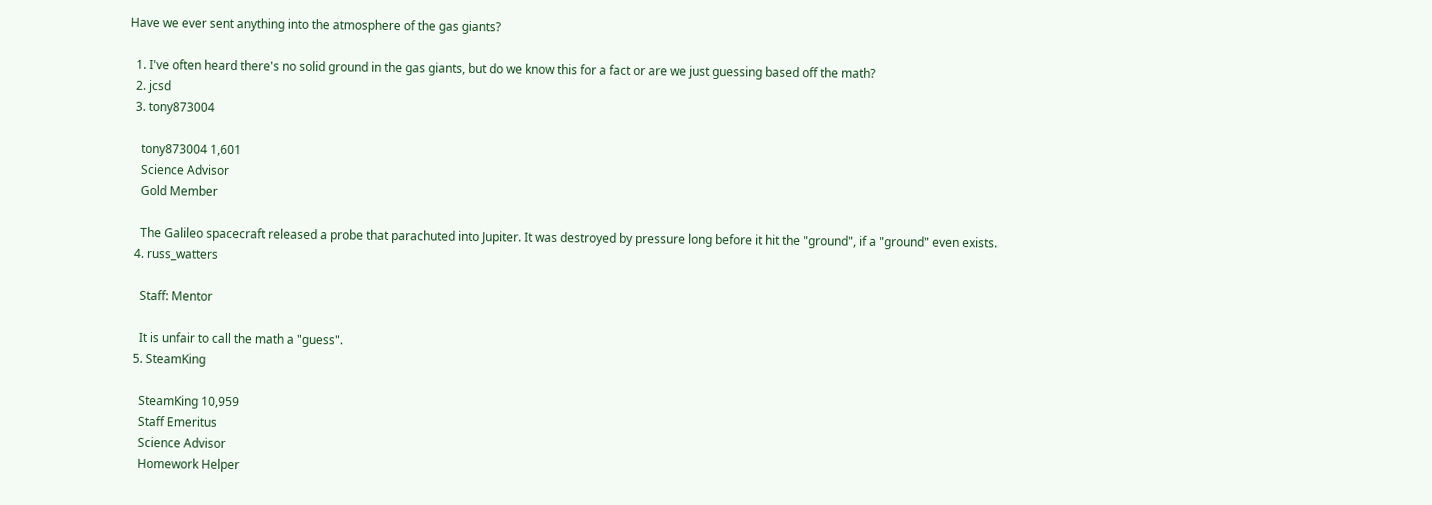Have we ever sent anything into the atmosphere of the gas giants?

  1. I've often heard there's no solid ground in the gas giants, but do we know this for a fact or are we just guessing based off the math?
  2. jcsd
  3. tony873004

    tony873004 1,601
    Science Advisor
    Gold Member

    The Galileo spacecraft released a probe that parachuted into Jupiter. It was destroyed by pressure long before it hit the "ground", if a "ground" even exists.
  4. russ_watters

    Staff: Mentor

    It is unfair to call the math a "guess".
  5. SteamKing

    SteamKing 10,959
    Staff Emeritus
    Science Advisor
    Homework Helper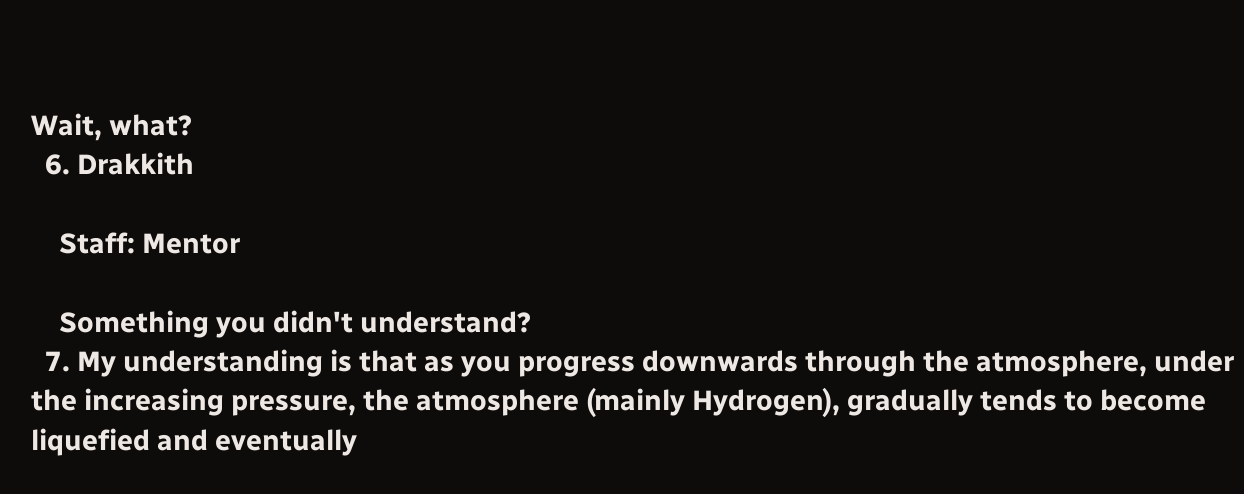Wait, what?
  6. Drakkith

    Staff: Mentor

    Something you didn't understand?
  7. My understanding is that as you progress downwards through the atmosphere, under the increasing pressure, the atmosphere (mainly Hydrogen), gradually tends to become liquefied and eventually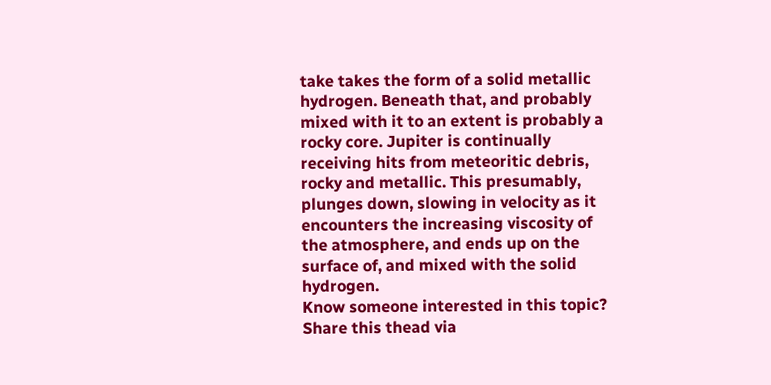take takes the form of a solid metallic hydrogen. Beneath that, and probably mixed with it to an extent is probably a rocky core. Jupiter is continually receiving hits from meteoritic debris, rocky and metallic. This presumably, plunges down, slowing in velocity as it encounters the increasing viscosity of the atmosphere, and ends up on the surface of, and mixed with the solid hydrogen.
Know someone interested in this topic? Share this thead via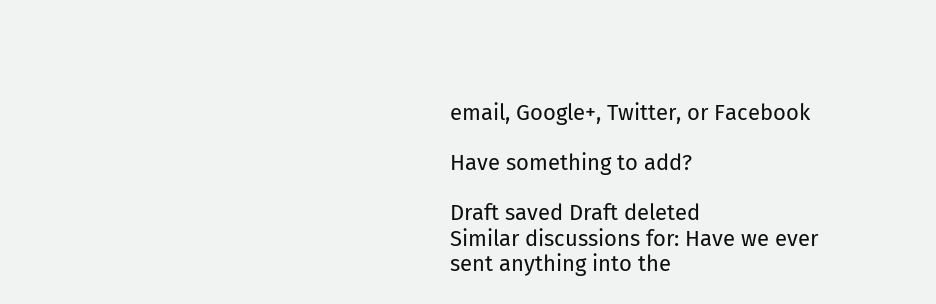email, Google+, Twitter, or Facebook

Have something to add?

Draft saved Draft deleted
Similar discussions for: Have we ever sent anything into the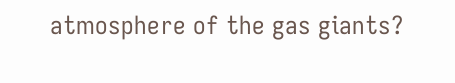atmosphere of the gas giants?